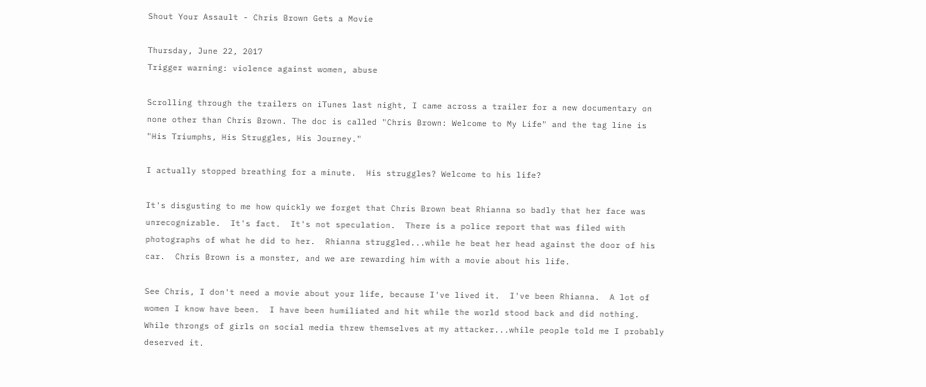Shout Your Assault - Chris Brown Gets a Movie

Thursday, June 22, 2017
Trigger warning: violence against women, abuse

Scrolling through the trailers on iTunes last night, I came across a trailer for a new documentary on none other than Chris Brown. The doc is called "Chris Brown: Welcome to My Life" and the tag line is "His Triumphs, His Struggles, His Journey."

I actually stopped breathing for a minute.  His struggles? Welcome to his life?

It's disgusting to me how quickly we forget that Chris Brown beat Rhianna so badly that her face was unrecognizable.  It's fact.  It's not speculation.  There is a police report that was filed with photographs of what he did to her.  Rhianna struggled...while he beat her head against the door of his car.  Chris Brown is a monster, and we are rewarding him with a movie about his life.

See Chris, I don't need a movie about your life, because I've lived it.  I've been Rhianna.  A lot of women I know have been.  I have been humiliated and hit while the world stood back and did nothing.  While throngs of girls on social media threw themselves at my attacker...while people told me I probably deserved it.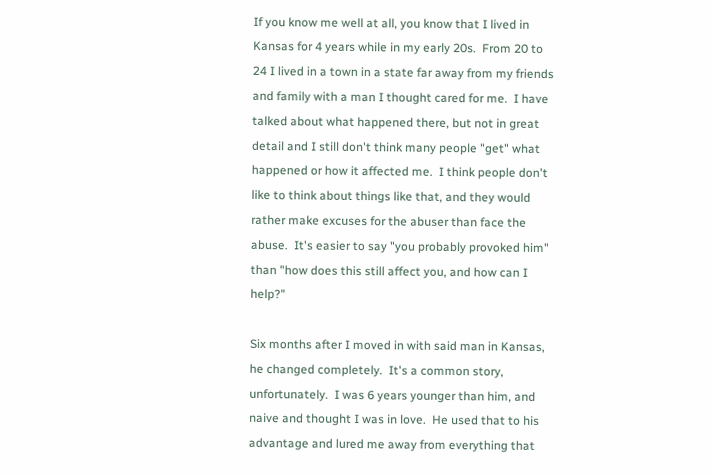If you know me well at all, you know that I lived in Kansas for 4 years while in my early 20s.  From 20 to 24 I lived in a town in a state far away from my friends and family with a man I thought cared for me.  I have talked about what happened there, but not in great detail and I still don't think many people "get" what happened or how it affected me.  I think people don't like to think about things like that, and they would rather make excuses for the abuser than face the abuse.  It's easier to say "you probably provoked him" than "how does this still affect you, and how can I help?"

Six months after I moved in with said man in Kansas, he changed completely.  It's a common story, unfortunately.  I was 6 years younger than him, and naive and thought I was in love.  He used that to his advantage and lured me away from everything that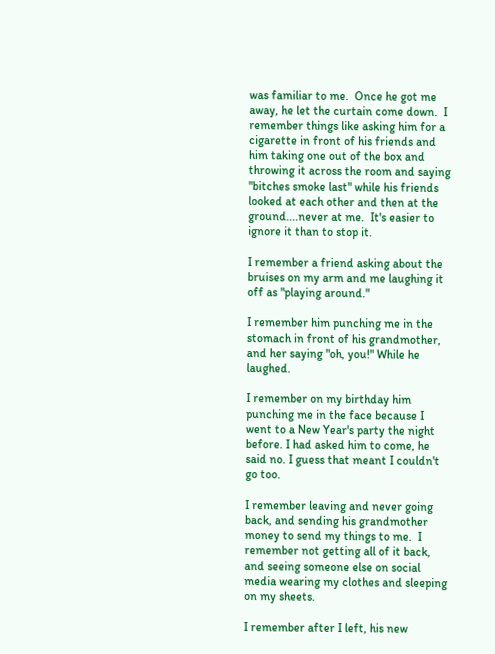was familiar to me.  Once he got me away, he let the curtain come down.  I remember things like asking him for a cigarette in front of his friends and him taking one out of the box and throwing it across the room and saying "bitches smoke last" while his friends looked at each other and then at the ground....never at me.  It's easier to ignore it than to stop it.

I remember a friend asking about the bruises on my arm and me laughing it off as "playing around."

I remember him punching me in the stomach in front of his grandmother, and her saying "oh, you!" While he laughed.

I remember on my birthday him punching me in the face because I went to a New Year's party the night before. I had asked him to come, he said no. I guess that meant I couldn't go too.

I remember leaving and never going back, and sending his grandmother money to send my things to me.  I remember not getting all of it back, and seeing someone else on social media wearing my clothes and sleeping on my sheets.

I remember after I left, his new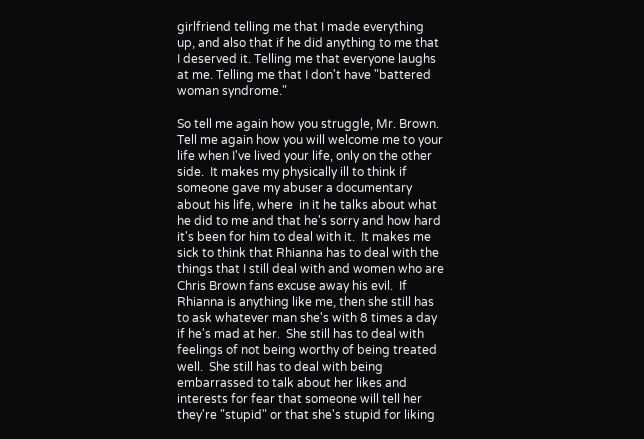girlfriend telling me that I made everything up, and also that if he did anything to me that I deserved it. Telling me that everyone laughs at me. Telling me that I don't have "battered woman syndrome."

So tell me again how you struggle, Mr. Brown.  Tell me again how you will welcome me to your life when I've lived your life, only on the other side.  It makes my physically ill to think if someone gave my abuser a documentary about his life, where  in it he talks about what he did to me and that he's sorry and how hard it's been for him to deal with it.  It makes me sick to think that Rhianna has to deal with the things that I still deal with and women who are Chris Brown fans excuse away his evil.  If Rhianna is anything like me, then she still has to ask whatever man she's with 8 times a day if he's mad at her.  She still has to deal with feelings of not being worthy of being treated well.  She still has to deal with being embarrassed to talk about her likes and interests for fear that someone will tell her they're "stupid" or that she's stupid for liking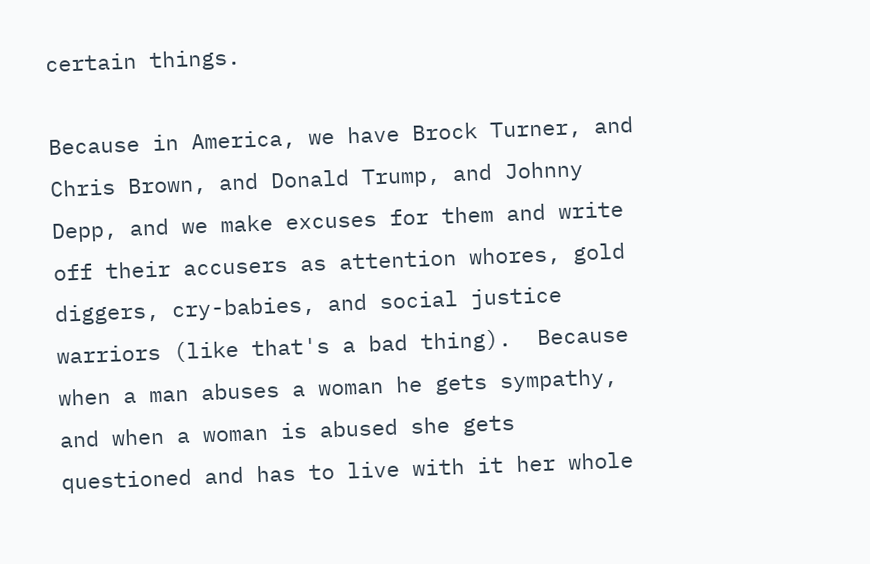certain things.

Because in America, we have Brock Turner, and Chris Brown, and Donald Trump, and Johnny Depp, and we make excuses for them and write off their accusers as attention whores, gold diggers, cry-babies, and social justice warriors (like that's a bad thing).  Because when a man abuses a woman he gets sympathy, and when a woman is abused she gets questioned and has to live with it her whole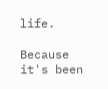life.

Because it's been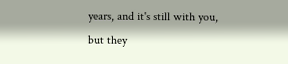years, and it's still with you, but they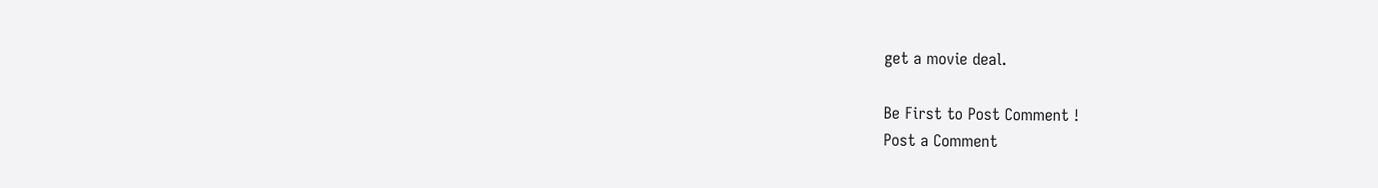get a movie deal.

Be First to Post Comment !
Post a Comment